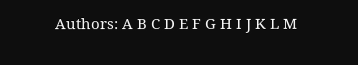Authors: A B C D E F G H I J K L M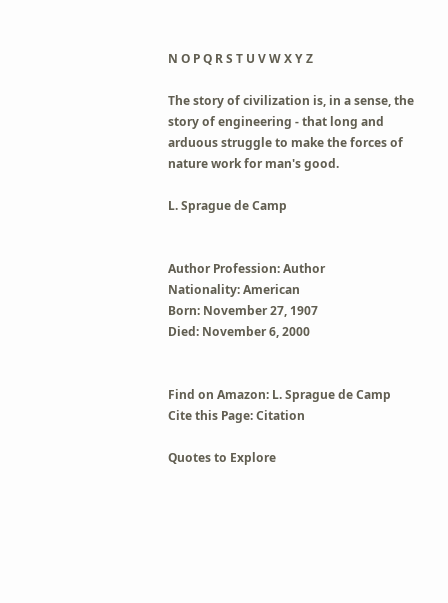N O P Q R S T U V W X Y Z

The story of civilization is, in a sense, the story of engineering - that long and arduous struggle to make the forces of nature work for man's good.

L. Sprague de Camp


Author Profession: Author
Nationality: American
Born: November 27, 1907
Died: November 6, 2000


Find on Amazon: L. Sprague de Camp
Cite this Page: Citation

Quotes to Explore